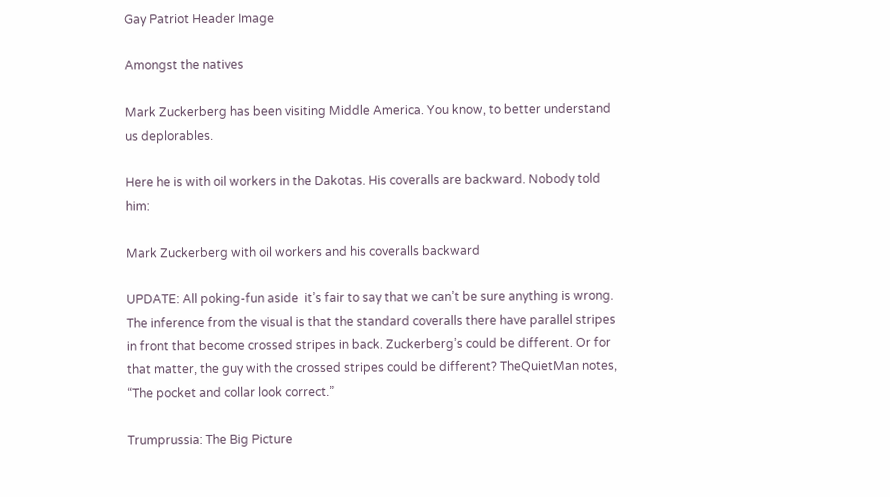Gay Patriot Header Image

Amongst the natives

Mark Zuckerberg has been visiting Middle America. You know, to better understand us deplorables.

Here he is with oil workers in the Dakotas. His coveralls are backward. Nobody told him:

Mark Zuckerberg with oil workers and his coveralls backward

UPDATE: All poking-fun aside  it’s fair to say that we can’t be sure anything is wrong. The inference from the visual is that the standard coveralls there have parallel stripes in front that become crossed stripes in back. Zuckerberg’s could be different. Or for that matter, the guy with the crossed stripes could be different? TheQuietMan notes, “The pocket and collar look correct.”

Trumprussia: The Big Picture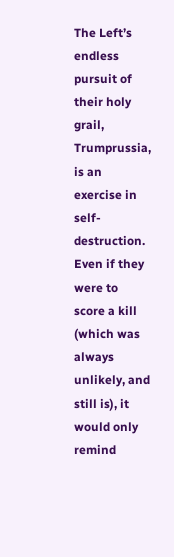The Left’s endless pursuit of their holy grail, Trumprussia, is an exercise in self-destruction. Even if they were to score a kill (which was always unlikely, and still is), it would only remind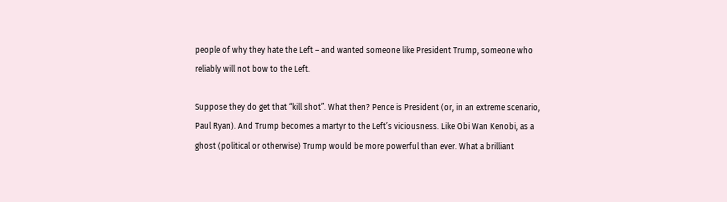people of why they hate the Left – and wanted someone like President Trump, someone who reliably will not bow to the Left.

Suppose they do get that “kill shot”. What then? Pence is President (or, in an extreme scenario, Paul Ryan). And Trump becomes a martyr to the Left’s viciousness. Like Obi Wan Kenobi, as a ghost (political or otherwise) Trump would be more powerful than ever. What a brilliant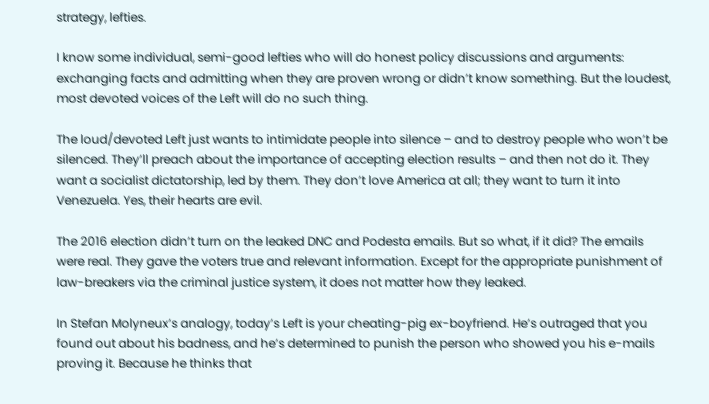strategy, lefties.

I know some individual, semi-good lefties who will do honest policy discussions and arguments: exchanging facts and admitting when they are proven wrong or didn’t know something. But the loudest, most devoted voices of the Left will do no such thing.

The loud/devoted Left just wants to intimidate people into silence – and to destroy people who won’t be silenced. They’ll preach about the importance of accepting election results – and then not do it. They want a socialist dictatorship, led by them. They don’t love America at all; they want to turn it into Venezuela. Yes, their hearts are evil.

The 2016 election didn’t turn on the leaked DNC and Podesta emails. But so what, if it did? The emails were real. They gave the voters true and relevant information. Except for the appropriate punishment of law-breakers via the criminal justice system, it does not matter how they leaked.

In Stefan Molyneux’s analogy, today’s Left is your cheating-pig ex-boyfriend. He’s outraged that you found out about his badness, and he’s determined to punish the person who showed you his e-mails proving it. Because he thinks that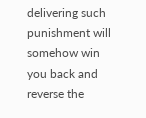delivering such punishment will somehow win you back and reverse the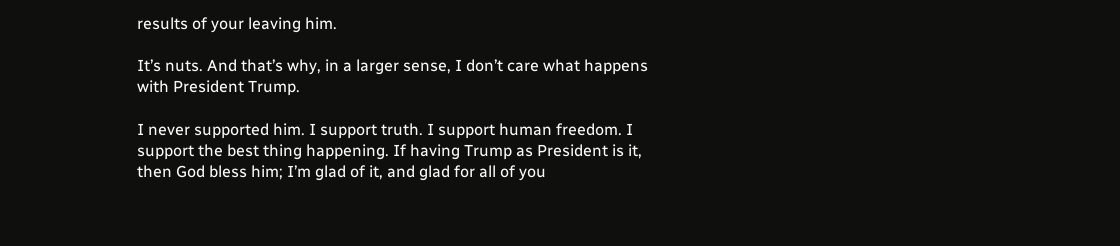results of your leaving him.

It’s nuts. And that’s why, in a larger sense, I don’t care what happens with President Trump.

I never supported him. I support truth. I support human freedom. I support the best thing happening. If having Trump as President is it, then God bless him; I’m glad of it, and glad for all of you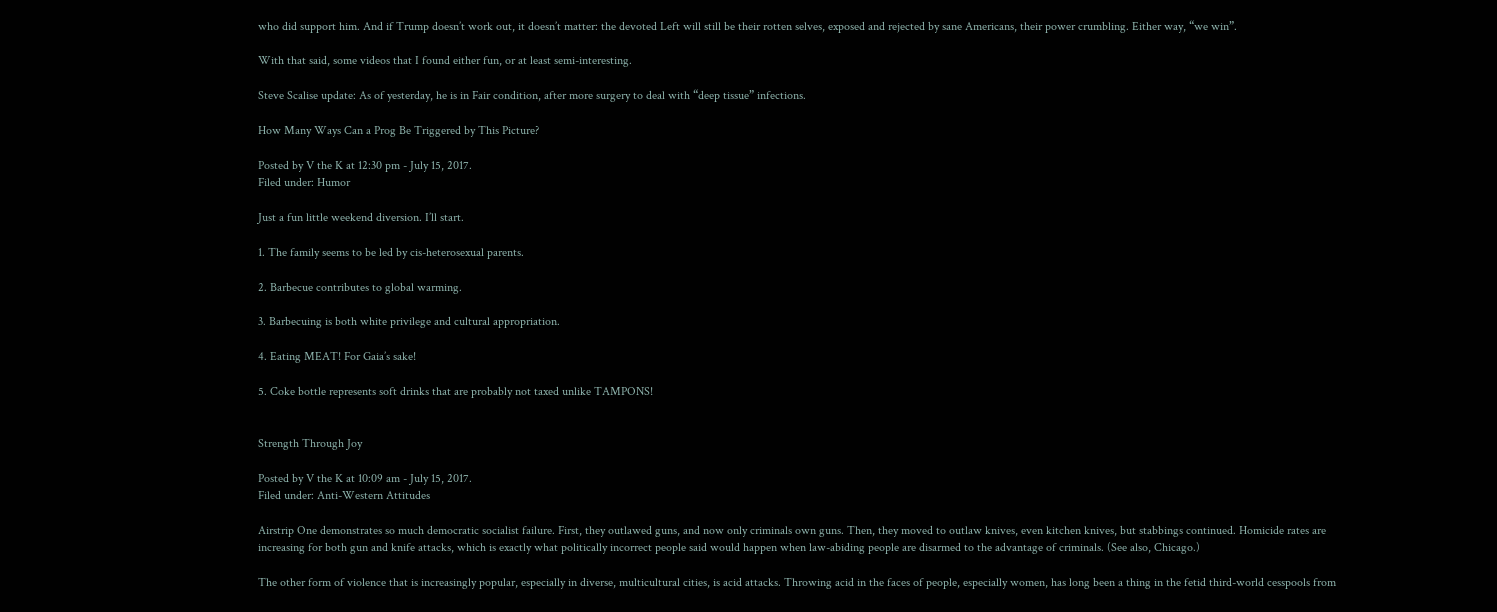who did support him. And if Trump doesn’t work out, it doesn’t matter: the devoted Left will still be their rotten selves, exposed and rejected by sane Americans, their power crumbling. Either way, “we win”.

With that said, some videos that I found either fun, or at least semi-interesting.

Steve Scalise update: As of yesterday, he is in Fair condition, after more surgery to deal with “deep tissue” infections.

How Many Ways Can a Prog Be Triggered by This Picture?

Posted by V the K at 12:30 pm - July 15, 2017.
Filed under: Humor

Just a fun little weekend diversion. I’ll start.

1. The family seems to be led by cis-heterosexual parents.

2. Barbecue contributes to global warming.

3. Barbecuing is both white privilege and cultural appropriation.

4. Eating MEAT! For Gaia’s sake!

5. Coke bottle represents soft drinks that are probably not taxed unlike TAMPONS!


Strength Through Joy

Posted by V the K at 10:09 am - July 15, 2017.
Filed under: Anti-Western Attitudes

Airstrip One demonstrates so much democratic socialist failure. First, they outlawed guns, and now only criminals own guns. Then, they moved to outlaw knives, even kitchen knives, but stabbings continued. Homicide rates are increasing for both gun and knife attacks, which is exactly what politically incorrect people said would happen when law-abiding people are disarmed to the advantage of criminals. (See also, Chicago.)

The other form of violence that is increasingly popular, especially in diverse, multicultural cities, is acid attacks. Throwing acid in the faces of people, especially women, has long been a thing in the fetid third-world cesspools from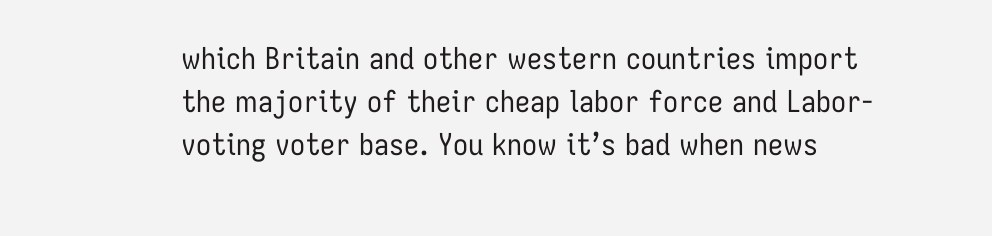which Britain and other western countries import the majority of their cheap labor force and Labor-voting voter base. You know it’s bad when news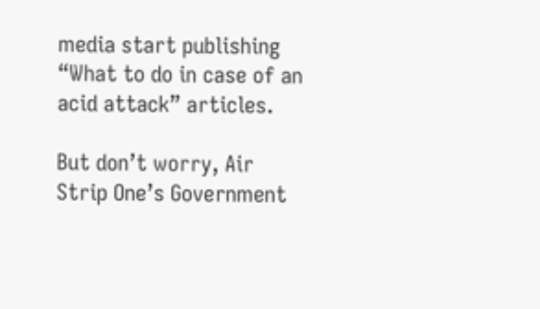media start publishing “What to do in case of an acid attack” articles.

But don’t worry, Air Strip One’s Government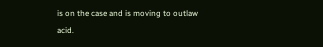is on the case and is moving to outlaw acid.